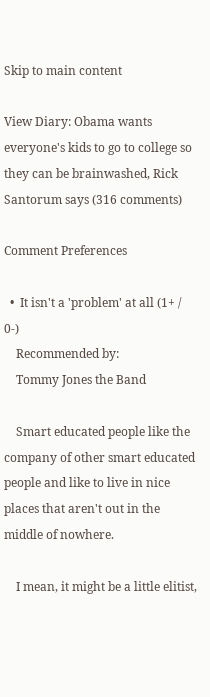Skip to main content

View Diary: Obama wants everyone's kids to go to college so they can be brainwashed, Rick Santorum says (316 comments)

Comment Preferences

  •  It isn't a 'problem' at all (1+ / 0-)
    Recommended by:
    Tommy Jones the Band

    Smart educated people like the company of other smart educated people and like to live in nice places that aren't out in the middle of nowhere.

    I mean, it might be a little elitist,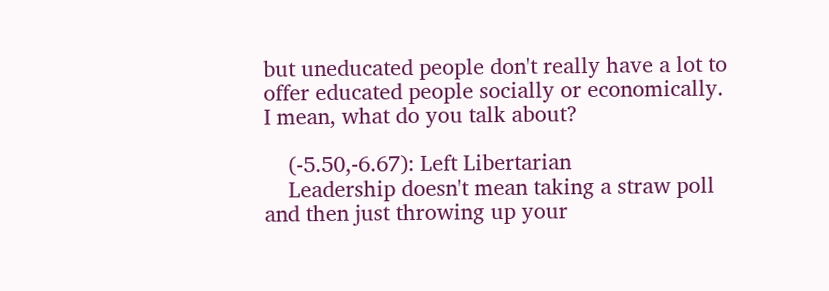but uneducated people don't really have a lot to offer educated people socially or economically. I mean, what do you talk about?

    (-5.50,-6.67): Left Libertarian
    Leadership doesn't mean taking a straw poll and then just throwing up your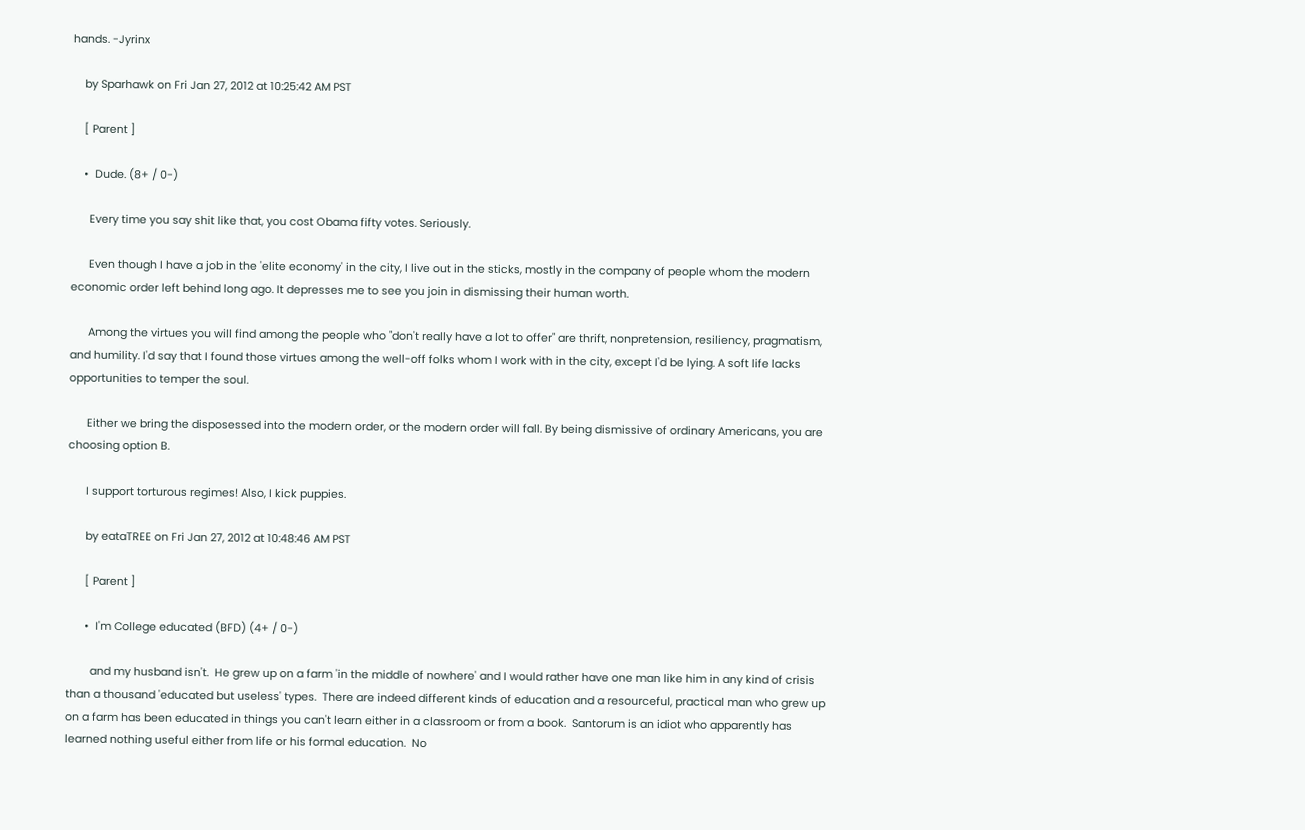hands. -Jyrinx

    by Sparhawk on Fri Jan 27, 2012 at 10:25:42 AM PST

    [ Parent ]

    •  Dude. (8+ / 0-)

      Every time you say shit like that, you cost Obama fifty votes. Seriously.

      Even though I have a job in the 'elite economy' in the city, I live out in the sticks, mostly in the company of people whom the modern economic order left behind long ago. It depresses me to see you join in dismissing their human worth.

      Among the virtues you will find among the people who "don't really have a lot to offer" are thrift, nonpretension, resiliency, pragmatism, and humility. I'd say that I found those virtues among the well-off folks whom I work with in the city, except I'd be lying. A soft life lacks opportunities to temper the soul.

      Either we bring the disposessed into the modern order, or the modern order will fall. By being dismissive of ordinary Americans, you are choosing option B.

      I support torturous regimes! Also, I kick puppies.

      by eataTREE on Fri Jan 27, 2012 at 10:48:46 AM PST

      [ Parent ]

      •  I'm College educated (BFD) (4+ / 0-)

        and my husband isn't.  He grew up on a farm 'in the middle of nowhere' and I would rather have one man like him in any kind of crisis than a thousand 'educated but useless' types.  There are indeed different kinds of education and a resourceful, practical man who grew up on a farm has been educated in things you can't learn either in a classroom or from a book.  Santorum is an idiot who apparently has learned nothing useful either from life or his formal education.  No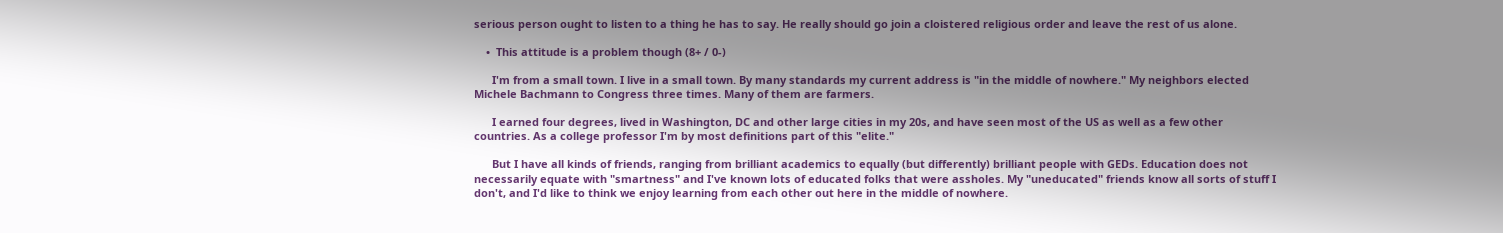serious person ought to listen to a thing he has to say. He really should go join a cloistered religious order and leave the rest of us alone.

    •  This attitude is a problem though (8+ / 0-)

      I'm from a small town. I live in a small town. By many standards my current address is "in the middle of nowhere." My neighbors elected Michele Bachmann to Congress three times. Many of them are farmers.

      I earned four degrees, lived in Washington, DC and other large cities in my 20s, and have seen most of the US as well as a few other countries. As a college professor I'm by most definitions part of this "elite."

      But I have all kinds of friends, ranging from brilliant academics to equally (but differently) brilliant people with GEDs. Education does not necessarily equate with "smartness" and I've known lots of educated folks that were assholes. My "uneducated" friends know all sorts of stuff I don't, and I'd like to think we enjoy learning from each other out here in the middle of nowhere.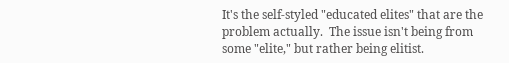It's the self-styled "educated elites" that are the problem actually.  The issue isn't being from some "elite," but rather being elitist.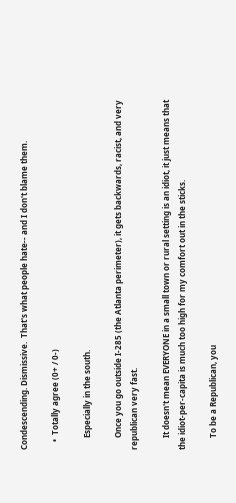Condescending. Dismissive.  That's what people hate-- and I don't blame them.

    •  Totally agree (0+ / 0-)

      Especially in the south.

      Once you go outside I-285 (the Atlanta perimeter), it gets backwards, racist, and very republican very fast.

      It doesn't mean EVERYONE in a small town or rural setting is an idiot, it just means that the idiot-per-capita is much too high for my comfort out in the sticks.

      To be a Republican, you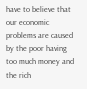have to believe that our economic problems are caused by the poor having too much money and the rich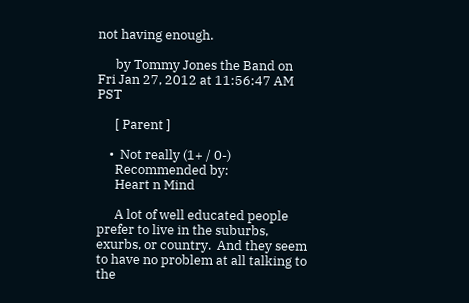not having enough.

      by Tommy Jones the Band on Fri Jan 27, 2012 at 11:56:47 AM PST

      [ Parent ]

    •  Not really (1+ / 0-)
      Recommended by:
      Heart n Mind

      A lot of well educated people prefer to live in the suburbs, exurbs, or country.  And they seem to have no problem at all talking to the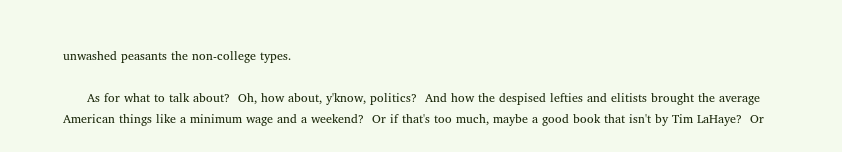unwashed peasants the non-college types.

      As for what to talk about?  Oh, how about, y'know, politics?  And how the despised lefties and elitists brought the average American things like a minimum wage and a weekend?  Or if that's too much, maybe a good book that isn't by Tim LaHaye?  Or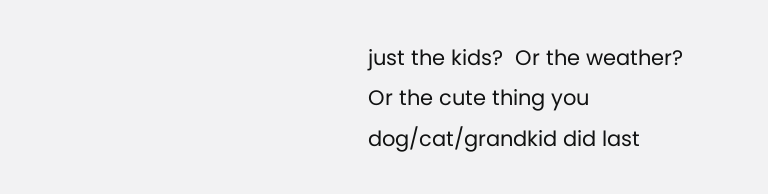just the kids?  Or the weather?  Or the cute thing you dog/cat/grandkid did last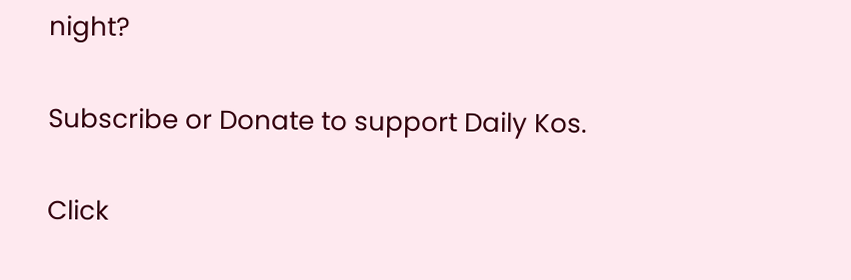night?

Subscribe or Donate to support Daily Kos.

Click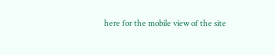here for the mobile view of the site